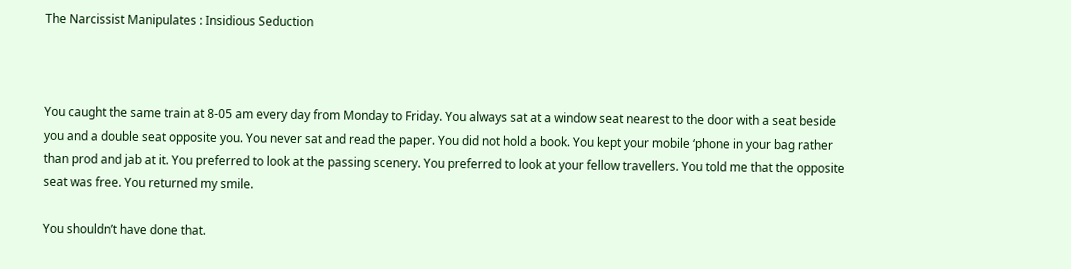The Narcissist Manipulates : Insidious Seduction



You caught the same train at 8-05 am every day from Monday to Friday. You always sat at a window seat nearest to the door with a seat beside you and a double seat opposite you. You never sat and read the paper. You did not hold a book. You kept your mobile ‘phone in your bag rather than prod and jab at it. You preferred to look at the passing scenery. You preferred to look at your fellow travellers. You told me that the opposite seat was free. You returned my smile.

You shouldn’t have done that.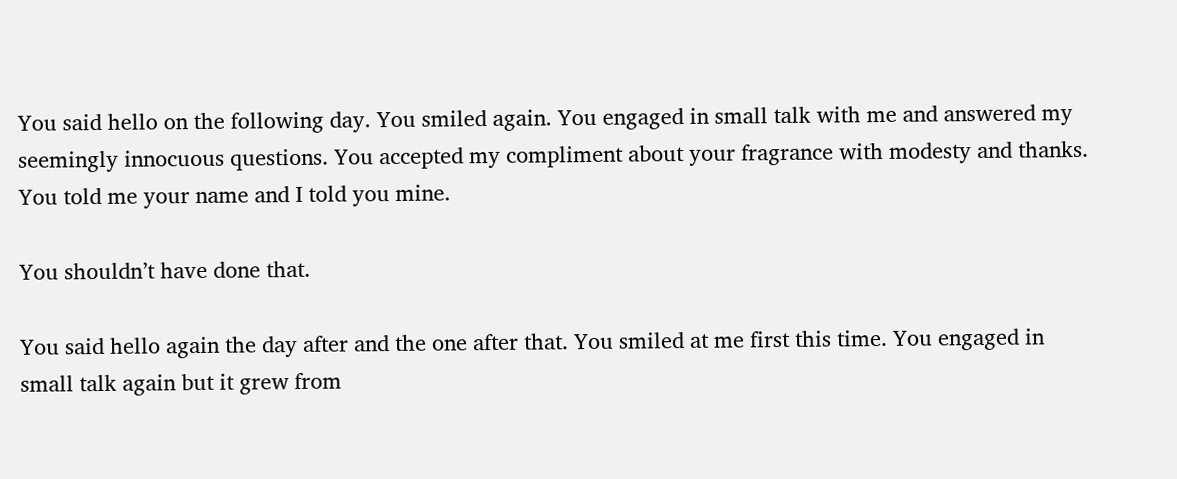You said hello on the following day. You smiled again. You engaged in small talk with me and answered my seemingly innocuous questions. You accepted my compliment about your fragrance with modesty and thanks. You told me your name and I told you mine.

You shouldn’t have done that.

You said hello again the day after and the one after that. You smiled at me first this time. You engaged in small talk again but it grew from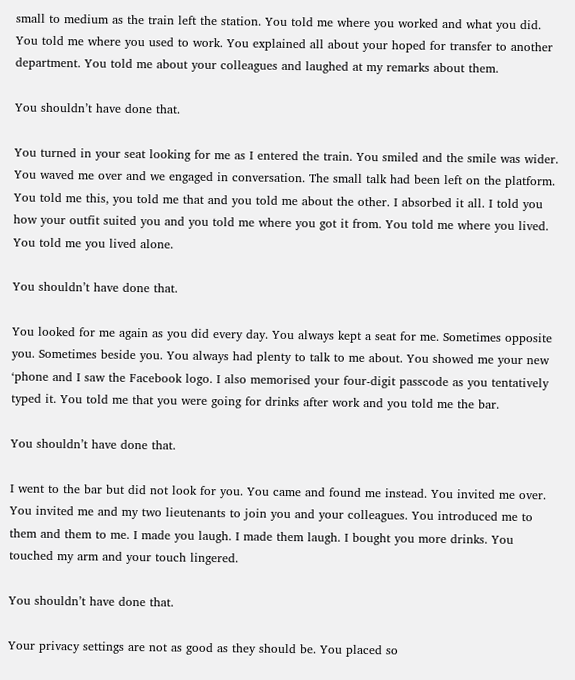small to medium as the train left the station. You told me where you worked and what you did. You told me where you used to work. You explained all about your hoped for transfer to another department. You told me about your colleagues and laughed at my remarks about them.

You shouldn’t have done that.

You turned in your seat looking for me as I entered the train. You smiled and the smile was wider. You waved me over and we engaged in conversation. The small talk had been left on the platform. You told me this, you told me that and you told me about the other. I absorbed it all. I told you how your outfit suited you and you told me where you got it from. You told me where you lived. You told me you lived alone.

You shouldn’t have done that.

You looked for me again as you did every day. You always kept a seat for me. Sometimes opposite you. Sometimes beside you. You always had plenty to talk to me about. You showed me your new ‘phone and I saw the Facebook logo. I also memorised your four-digit passcode as you tentatively typed it. You told me that you were going for drinks after work and you told me the bar.

You shouldn’t have done that.

I went to the bar but did not look for you. You came and found me instead. You invited me over. You invited me and my two lieutenants to join you and your colleagues. You introduced me to them and them to me. I made you laugh. I made them laugh. I bought you more drinks. You touched my arm and your touch lingered.

You shouldn’t have done that.

Your privacy settings are not as good as they should be. You placed so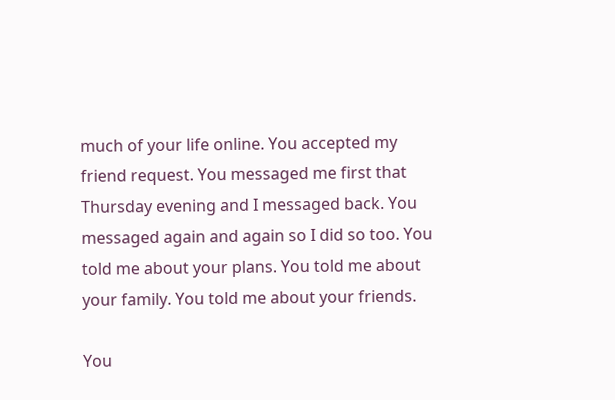much of your life online. You accepted my friend request. You messaged me first that Thursday evening and I messaged back. You messaged again and again so I did so too. You told me about your plans. You told me about your family. You told me about your friends.

You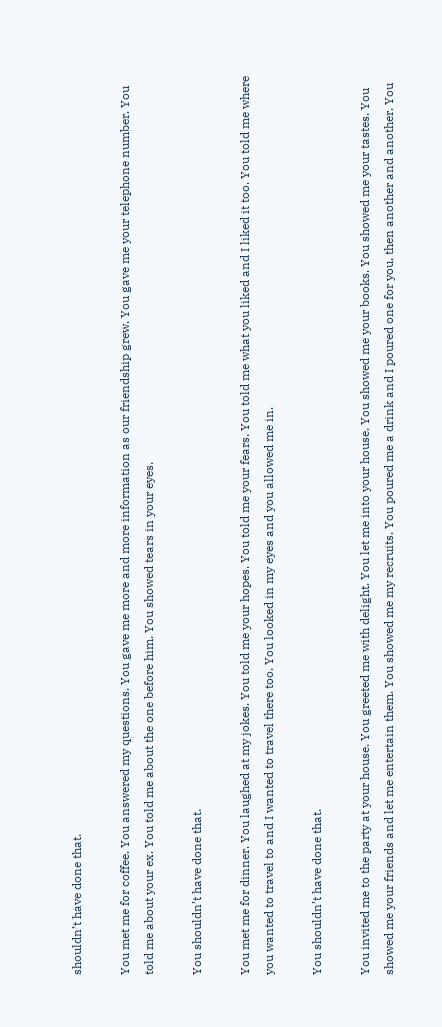shouldn’t have done that.

You met me for coffee. You answered my questions. You gave me more and more information as our friendship grew. You gave me your telephone number. You told me about your ex. You told me about the one before him. You showed tears in your eyes.

You shouldn’t have done that.

You met me for dinner. You laughed at my jokes. You told me your hopes. You told me your fears. You told me what you liked and I liked it too. You told me where you wanted to travel to and I wanted to travel there too. You looked in my eyes and you allowed me in.

You shouldn’t have done that.

You invited me to the party at your house. You greeted me with delight. You let me into your house. You showed me your books. You showed me your tastes. You showed me your friends and let me entertain them. You showed me my recruits. You poured me a drink and I poured one for you, then another and another. You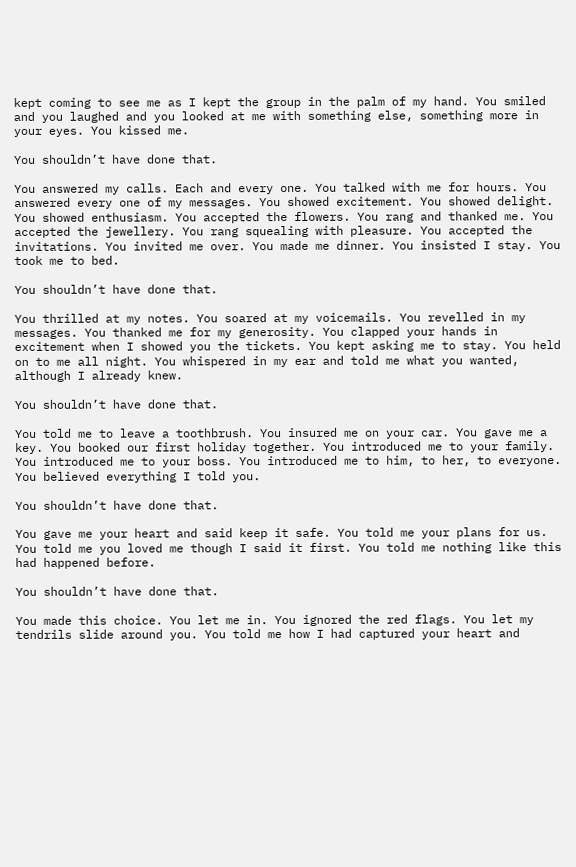kept coming to see me as I kept the group in the palm of my hand. You smiled and you laughed and you looked at me with something else, something more in your eyes. You kissed me.

You shouldn’t have done that.

You answered my calls. Each and every one. You talked with me for hours. You answered every one of my messages. You showed excitement. You showed delight. You showed enthusiasm. You accepted the flowers. You rang and thanked me. You accepted the jewellery. You rang squealing with pleasure. You accepted the invitations. You invited me over. You made me dinner. You insisted I stay. You took me to bed.

You shouldn’t have done that.

You thrilled at my notes. You soared at my voicemails. You revelled in my messages. You thanked me for my generosity. You clapped your hands in excitement when I showed you the tickets. You kept asking me to stay. You held on to me all night. You whispered in my ear and told me what you wanted, although I already knew.

You shouldn’t have done that.

You told me to leave a toothbrush. You insured me on your car. You gave me a key. You booked our first holiday together. You introduced me to your family. You introduced me to your boss. You introduced me to him, to her, to everyone. You believed everything I told you.

You shouldn’t have done that.

You gave me your heart and said keep it safe. You told me your plans for us. You told me you loved me though I said it first. You told me nothing like this had happened before.

You shouldn’t have done that.

You made this choice. You let me in. You ignored the red flags. You let my tendrils slide around you. You told me how I had captured your heart and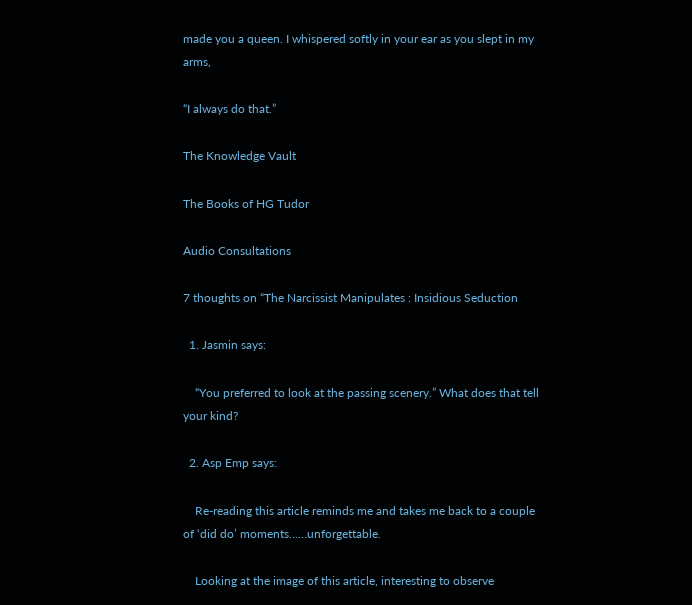made you a queen. I whispered softly in your ear as you slept in my arms,

“I always do that.”

The Knowledge Vault

The Books of HG Tudor

Audio Consultations

7 thoughts on “The Narcissist Manipulates : Insidious Seduction

  1. Jasmin says:

    “You preferred to look at the passing scenery.” What does that tell your kind?

  2. Asp Emp says:

    Re-reading this article reminds me and takes me back to a couple of ‘did do’ moments……unforgettable.

    Looking at the image of this article, interesting to observe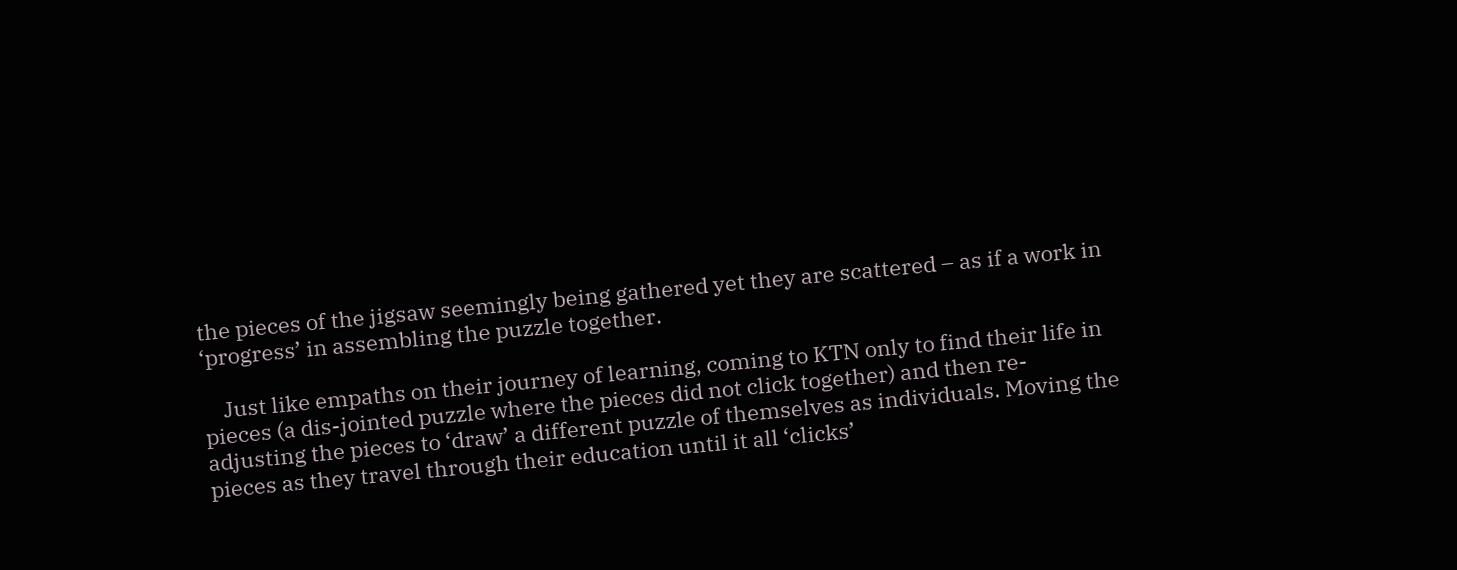the pieces of the jigsaw seemingly being gathered yet they are scattered – as if a work in ‘progress’ in assembling the puzzle together.

    Just like empaths on their journey of learning, coming to KTN only to find their life in pieces (a dis-jointed puzzle where the pieces did not click together) and then re-adjusting the pieces to ‘draw’ a different puzzle of themselves as individuals. Moving the pieces as they travel through their education until it all ‘clicks’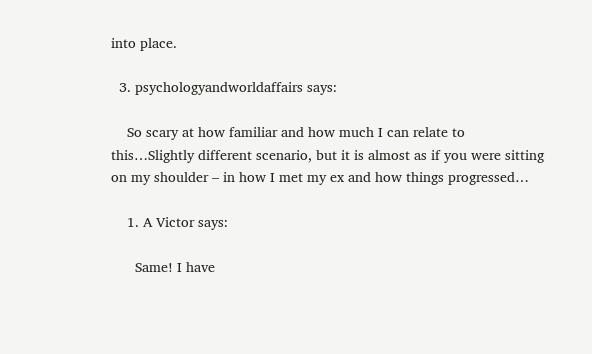into place.

  3. psychologyandworldaffairs says:

    So scary at how familiar and how much I can relate to this…Slightly different scenario, but it is almost as if you were sitting on my shoulder – in how I met my ex and how things progressed…

    1. A Victor says:

      Same! I have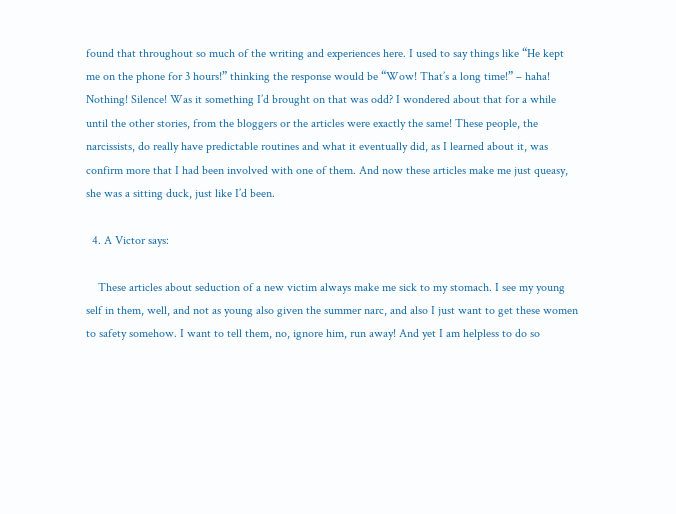found that throughout so much of the writing and experiences here. I used to say things like “He kept me on the phone for 3 hours!” thinking the response would be “Wow! That’s a long time!” – haha! Nothing! Silence! Was it something I’d brought on that was odd? I wondered about that for a while until the other stories, from the bloggers or the articles were exactly the same! These people, the narcissists, do really have predictable routines and what it eventually did, as I learned about it, was confirm more that I had been involved with one of them. And now these articles make me just queasy, she was a sitting duck, just like I’d been.

  4. A Victor says:

    These articles about seduction of a new victim always make me sick to my stomach. I see my young self in them, well, and not as young also given the summer narc, and also I just want to get these women to safety somehow. I want to tell them, no, ignore him, run away! And yet I am helpless to do so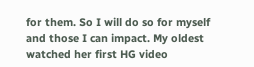for them. So I will do so for myself and those I can impact. My oldest watched her first HG video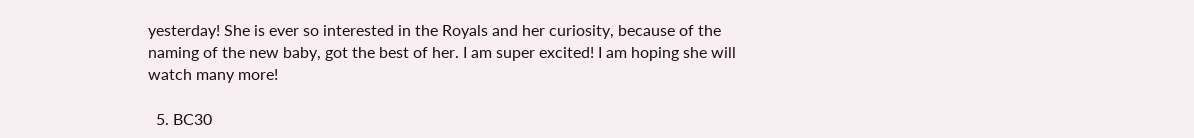yesterday! She is ever so interested in the Royals and her curiosity, because of the naming of the new baby, got the best of her. I am super excited! I am hoping she will watch many more!

  5. BC30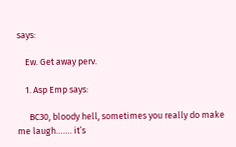says:

    Ew. Get away perv.

    1. Asp Emp says:

      BC30, bloody hell, sometimes you really do make me laugh……. it’s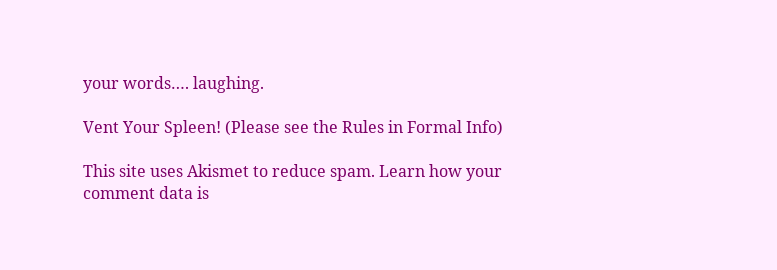your words…. laughing.

Vent Your Spleen! (Please see the Rules in Formal Info)

This site uses Akismet to reduce spam. Learn how your comment data is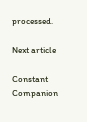processed.

Next article

Constant Companion